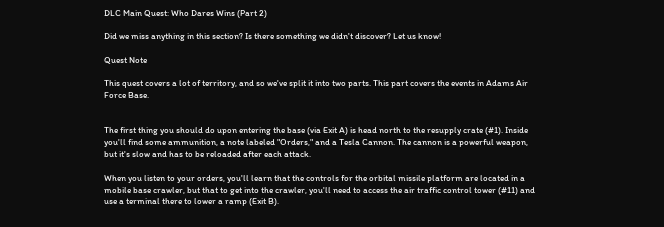DLC Main Quest: Who Dares Wins (Part 2)

Did we miss anything in this section? Is there something we didn't discover? Let us know!

Quest Note

This quest covers a lot of territory, and so we've split it into two parts. This part covers the events in Adams Air Force Base.


The first thing you should do upon entering the base (via Exit A) is head north to the resupply crate (#1). Inside you'll find some ammunition, a note labeled "Orders," and a Tesla Cannon. The cannon is a powerful weapon, but it's slow and has to be reloaded after each attack.

When you listen to your orders, you'll learn that the controls for the orbital missile platform are located in a mobile base crawler, but that to get into the crawler, you'll need to access the air traffic control tower (#11) and use a terminal there to lower a ramp (Exit B).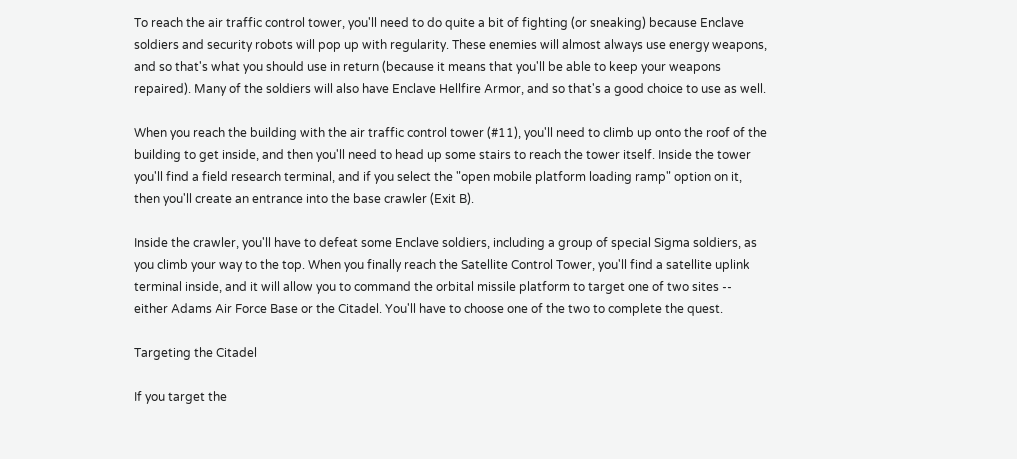To reach the air traffic control tower, you'll need to do quite a bit of fighting (or sneaking) because Enclave soldiers and security robots will pop up with regularity. These enemies will almost always use energy weapons, and so that's what you should use in return (because it means that you'll be able to keep your weapons repaired). Many of the soldiers will also have Enclave Hellfire Armor, and so that's a good choice to use as well.

When you reach the building with the air traffic control tower (#11), you'll need to climb up onto the roof of the building to get inside, and then you'll need to head up some stairs to reach the tower itself. Inside the tower you'll find a field research terminal, and if you select the "open mobile platform loading ramp" option on it, then you'll create an entrance into the base crawler (Exit B).

Inside the crawler, you'll have to defeat some Enclave soldiers, including a group of special Sigma soldiers, as you climb your way to the top. When you finally reach the Satellite Control Tower, you'll find a satellite uplink terminal inside, and it will allow you to command the orbital missile platform to target one of two sites -- either Adams Air Force Base or the Citadel. You'll have to choose one of the two to complete the quest.

Targeting the Citadel

If you target the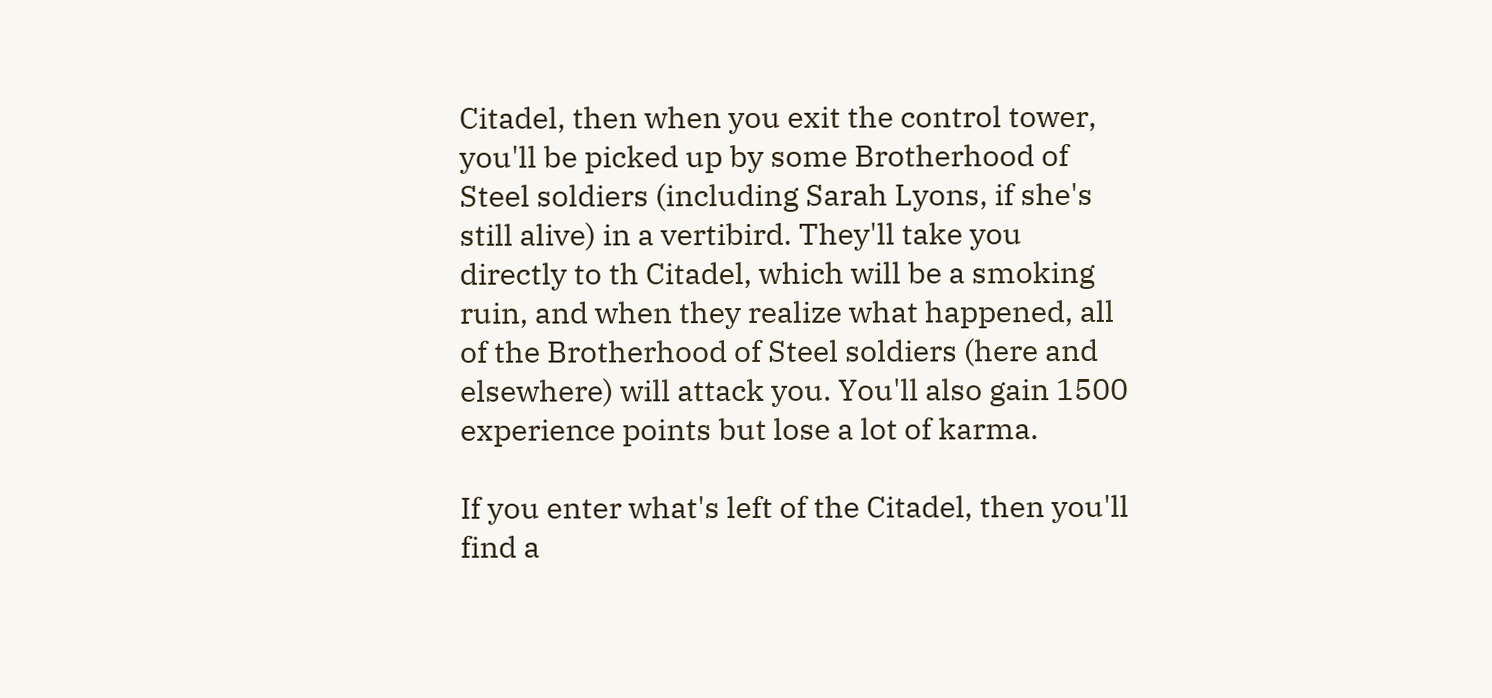Citadel, then when you exit the control tower, you'll be picked up by some Brotherhood of Steel soldiers (including Sarah Lyons, if she's still alive) in a vertibird. They'll take you directly to th Citadel, which will be a smoking ruin, and when they realize what happened, all of the Brotherhood of Steel soldiers (here and elsewhere) will attack you. You'll also gain 1500 experience points but lose a lot of karma.

If you enter what's left of the Citadel, then you'll find a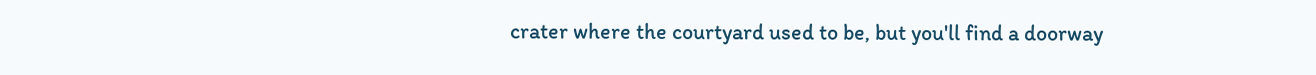crater where the courtyard used to be, but you'll find a doorway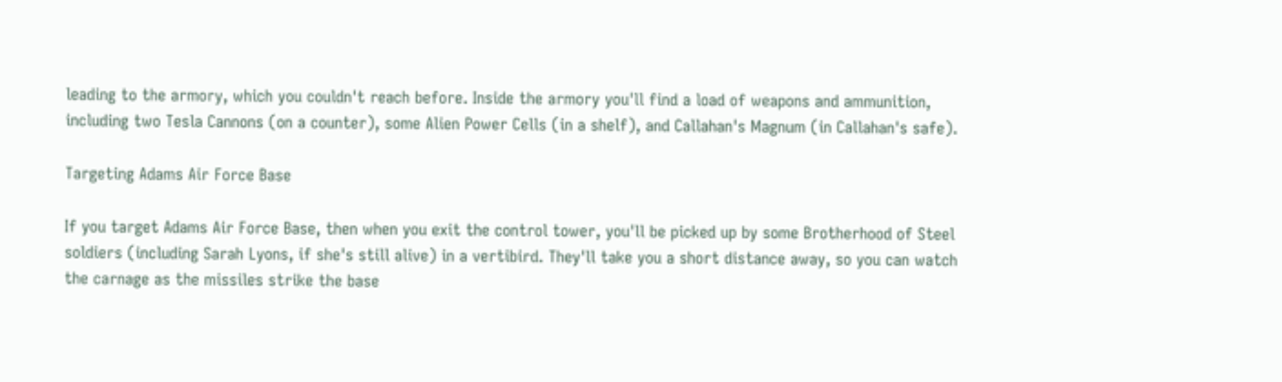leading to the armory, which you couldn't reach before. Inside the armory you'll find a load of weapons and ammunition, including two Tesla Cannons (on a counter), some Alien Power Cells (in a shelf), and Callahan's Magnum (in Callahan's safe).

Targeting Adams Air Force Base

If you target Adams Air Force Base, then when you exit the control tower, you'll be picked up by some Brotherhood of Steel soldiers (including Sarah Lyons, if she's still alive) in a vertibird. They'll take you a short distance away, so you can watch the carnage as the missiles strike the base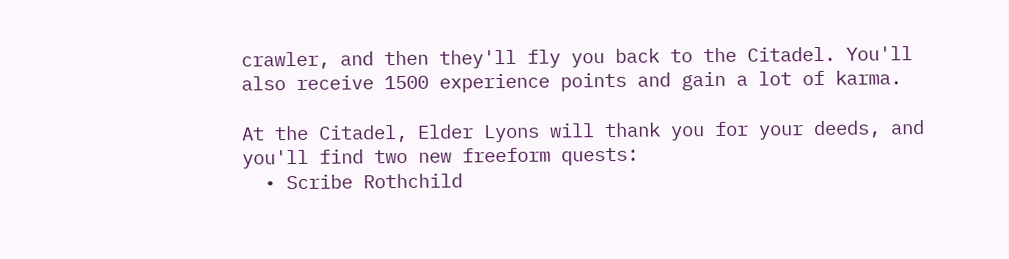crawler, and then they'll fly you back to the Citadel. You'll also receive 1500 experience points and gain a lot of karma.

At the Citadel, Elder Lyons will thank you for your deeds, and you'll find two new freeform quests:
  • Scribe Rothchild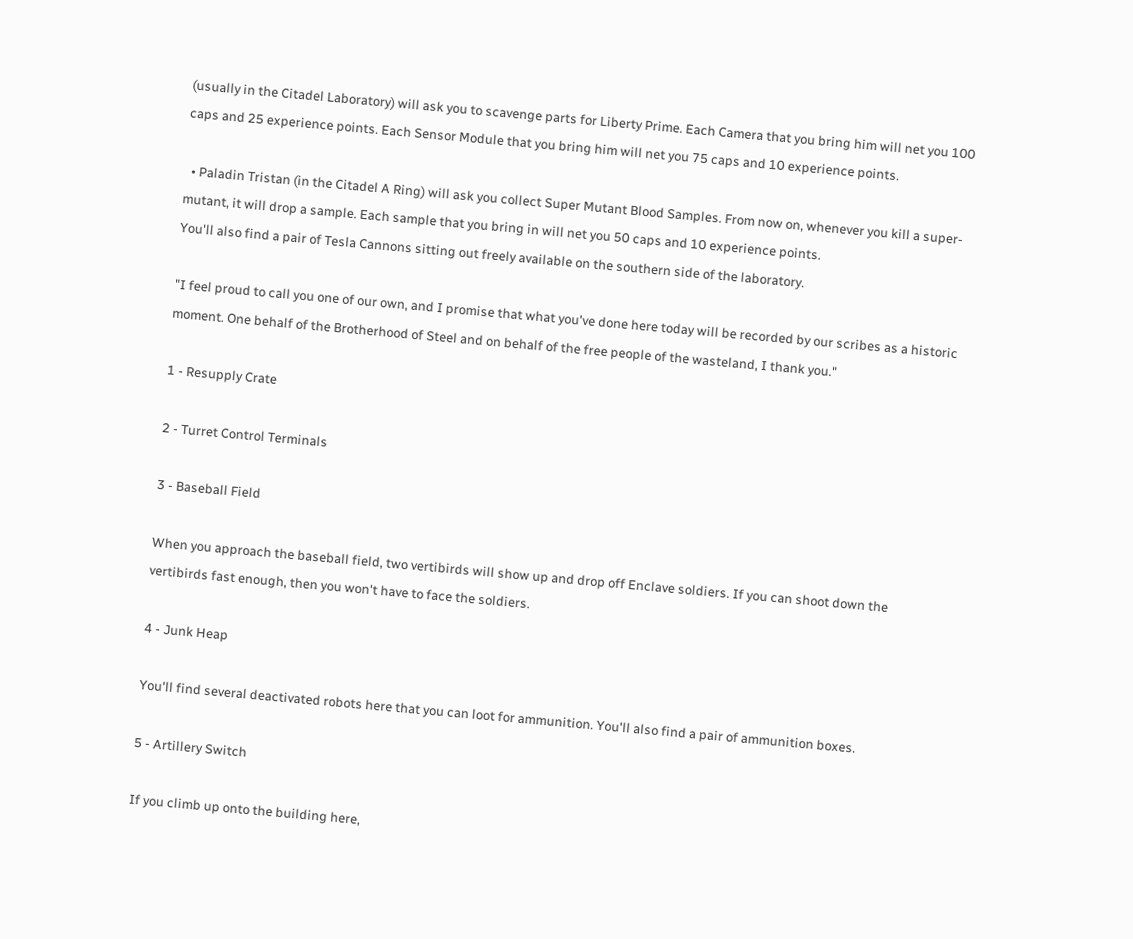(usually in the Citadel Laboratory) will ask you to scavenge parts for Liberty Prime. Each Camera that you bring him will net you 100 caps and 25 experience points. Each Sensor Module that you bring him will net you 75 caps and 10 experience points.

  • Paladin Tristan (in the Citadel A Ring) will ask you collect Super Mutant Blood Samples. From now on, whenever you kill a super-mutant, it will drop a sample. Each sample that you bring in will net you 50 caps and 10 experience points.
You'll also find a pair of Tesla Cannons sitting out freely available on the southern side of the laboratory.

"I feel proud to call you one of our own, and I promise that what you've done here today will be recorded by our scribes as a historic moment. One behalf of the Brotherhood of Steel and on behalf of the free people of the wasteland, I thank you."

1 - Resupply Crate

2 - Turret Control Terminals

3 - Baseball Field

When you approach the baseball field, two vertibirds will show up and drop off Enclave soldiers. If you can shoot down the vertibirds fast enough, then you won't have to face the soldiers.

4 - Junk Heap

You'll find several deactivated robots here that you can loot for ammunition. You'll also find a pair of ammunition boxes.

5 - Artillery Switch

If you climb up onto the building here,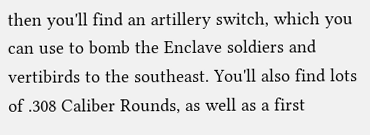then you'll find an artillery switch, which you can use to bomb the Enclave soldiers and vertibirds to the southeast. You'll also find lots of .308 Caliber Rounds, as well as a first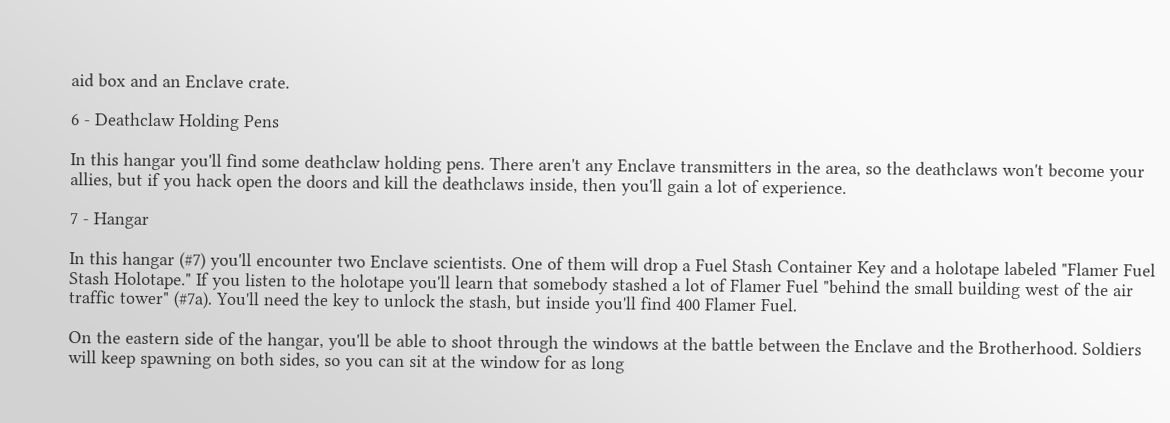aid box and an Enclave crate.

6 - Deathclaw Holding Pens

In this hangar you'll find some deathclaw holding pens. There aren't any Enclave transmitters in the area, so the deathclaws won't become your allies, but if you hack open the doors and kill the deathclaws inside, then you'll gain a lot of experience.

7 - Hangar

In this hangar (#7) you'll encounter two Enclave scientists. One of them will drop a Fuel Stash Container Key and a holotape labeled "Flamer Fuel Stash Holotape." If you listen to the holotape you'll learn that somebody stashed a lot of Flamer Fuel "behind the small building west of the air traffic tower" (#7a). You'll need the key to unlock the stash, but inside you'll find 400 Flamer Fuel.

On the eastern side of the hangar, you'll be able to shoot through the windows at the battle between the Enclave and the Brotherhood. Soldiers will keep spawning on both sides, so you can sit at the window for as long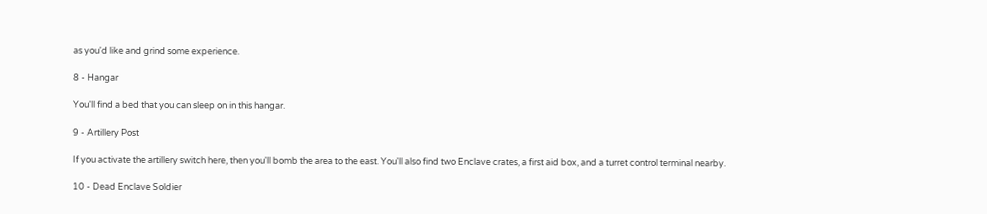as you'd like and grind some experience.

8 - Hangar

You'll find a bed that you can sleep on in this hangar.

9 - Artillery Post

If you activate the artillery switch here, then you'll bomb the area to the east. You'll also find two Enclave crates, a first aid box, and a turret control terminal nearby.

10 - Dead Enclave Soldier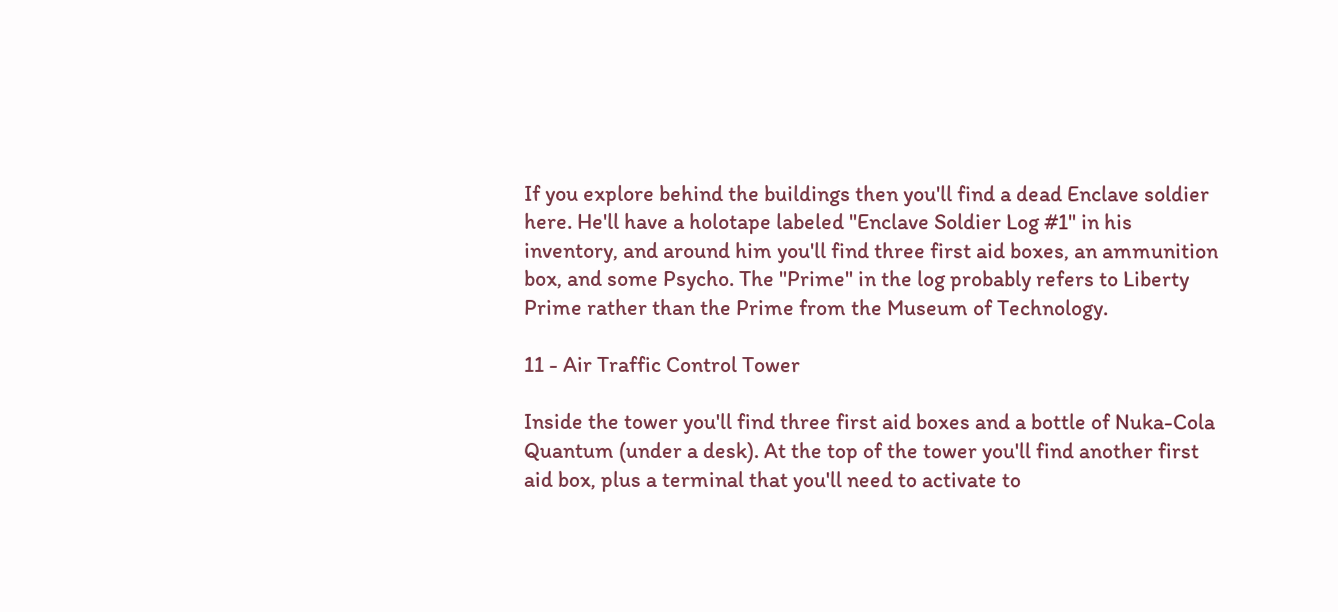If you explore behind the buildings then you'll find a dead Enclave soldier here. He'll have a holotape labeled "Enclave Soldier Log #1" in his inventory, and around him you'll find three first aid boxes, an ammunition box, and some Psycho. The "Prime" in the log probably refers to Liberty Prime rather than the Prime from the Museum of Technology.

11 - Air Traffic Control Tower

Inside the tower you'll find three first aid boxes and a bottle of Nuka-Cola Quantum (under a desk). At the top of the tower you'll find another first aid box, plus a terminal that you'll need to activate to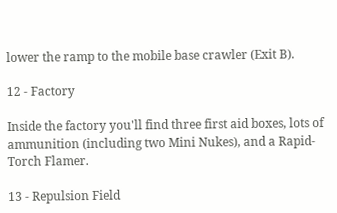lower the ramp to the mobile base crawler (Exit B).

12 - Factory

Inside the factory you'll find three first aid boxes, lots of ammunition (including two Mini Nukes), and a Rapid-Torch Flamer.

13 - Repulsion Field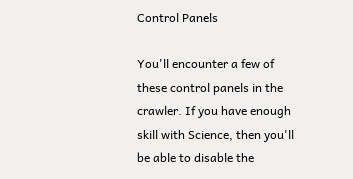Control Panels

You'll encounter a few of these control panels in the crawler. If you have enough skill with Science, then you'll be able to disable the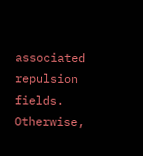associated repulsion fields. Otherwise,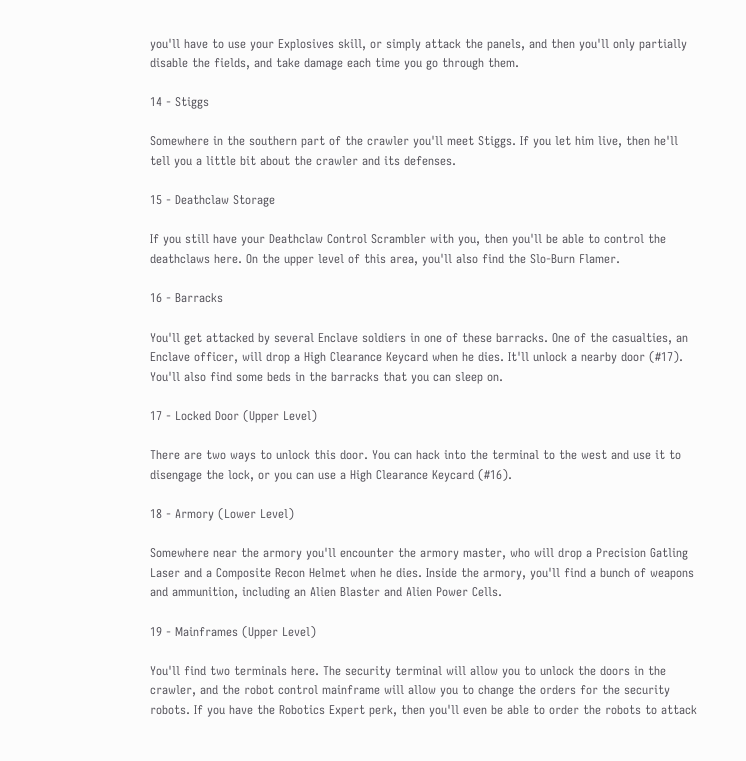you'll have to use your Explosives skill, or simply attack the panels, and then you'll only partially disable the fields, and take damage each time you go through them.

14 - Stiggs

Somewhere in the southern part of the crawler you'll meet Stiggs. If you let him live, then he'll tell you a little bit about the crawler and its defenses.

15 - Deathclaw Storage

If you still have your Deathclaw Control Scrambler with you, then you'll be able to control the deathclaws here. On the upper level of this area, you'll also find the Slo-Burn Flamer.

16 - Barracks

You'll get attacked by several Enclave soldiers in one of these barracks. One of the casualties, an Enclave officer, will drop a High Clearance Keycard when he dies. It'll unlock a nearby door (#17). You'll also find some beds in the barracks that you can sleep on.

17 - Locked Door (Upper Level)

There are two ways to unlock this door. You can hack into the terminal to the west and use it to disengage the lock, or you can use a High Clearance Keycard (#16).

18 - Armory (Lower Level)

Somewhere near the armory you'll encounter the armory master, who will drop a Precision Gatling Laser and a Composite Recon Helmet when he dies. Inside the armory, you'll find a bunch of weapons and ammunition, including an Alien Blaster and Alien Power Cells.

19 - Mainframes (Upper Level)

You'll find two terminals here. The security terminal will allow you to unlock the doors in the crawler, and the robot control mainframe will allow you to change the orders for the security robots. If you have the Robotics Expert perk, then you'll even be able to order the robots to attack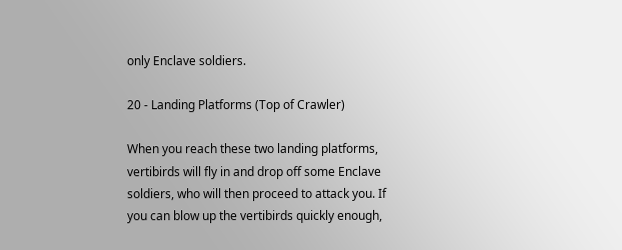only Enclave soldiers.

20 - Landing Platforms (Top of Crawler)

When you reach these two landing platforms, vertibirds will fly in and drop off some Enclave soldiers, who will then proceed to attack you. If you can blow up the vertibirds quickly enough,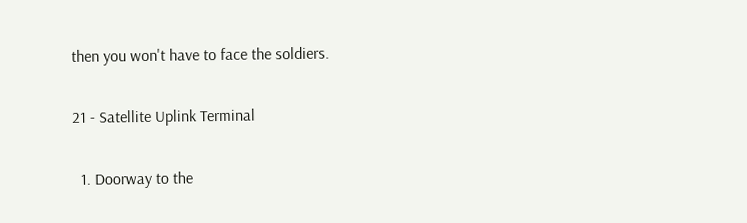then you won't have to face the soldiers.

21 - Satellite Uplink Terminal

  1. Doorway to the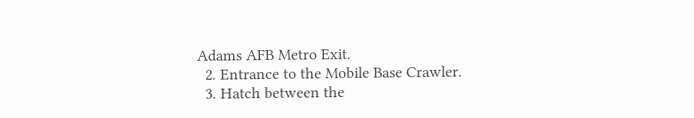Adams AFB Metro Exit.
  2. Entrance to the Mobile Base Crawler.
  3. Hatch between the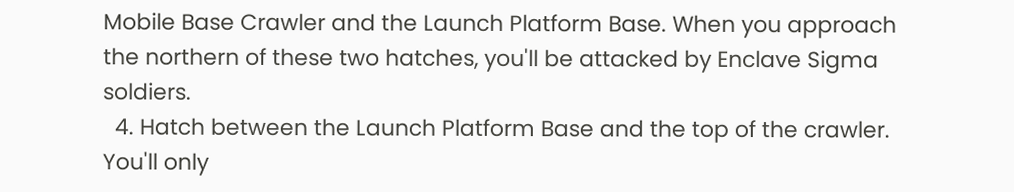Mobile Base Crawler and the Launch Platform Base. When you approach the northern of these two hatches, you'll be attacked by Enclave Sigma soldiers.
  4. Hatch between the Launch Platform Base and the top of the crawler. You'll only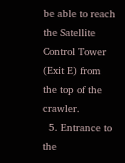be able to reach the Satellite Control Tower (Exit E) from the top of the crawler.
  5. Entrance to the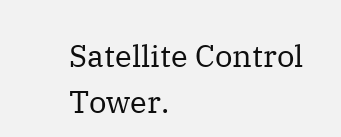Satellite Control Tower.